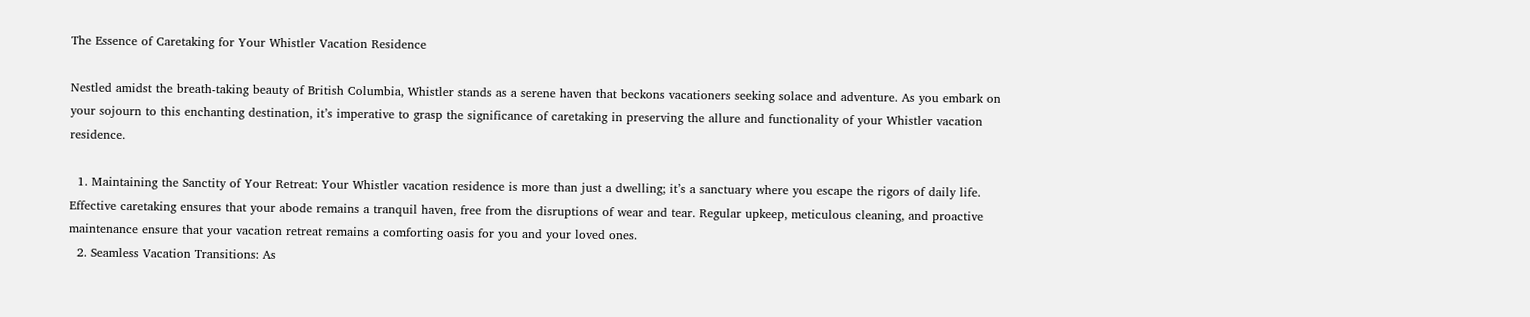The Essence of Caretaking for Your Whistler Vacation Residence

Nestled amidst the breath-taking beauty of British Columbia, Whistler stands as a serene haven that beckons vacationers seeking solace and adventure. As you embark on your sojourn to this enchanting destination, it’s imperative to grasp the significance of caretaking in preserving the allure and functionality of your Whistler vacation residence.

  1. Maintaining the Sanctity of Your Retreat: Your Whistler vacation residence is more than just a dwelling; it’s a sanctuary where you escape the rigors of daily life. Effective caretaking ensures that your abode remains a tranquil haven, free from the disruptions of wear and tear. Regular upkeep, meticulous cleaning, and proactive maintenance ensure that your vacation retreat remains a comforting oasis for you and your loved ones.
  2. Seamless Vacation Transitions: As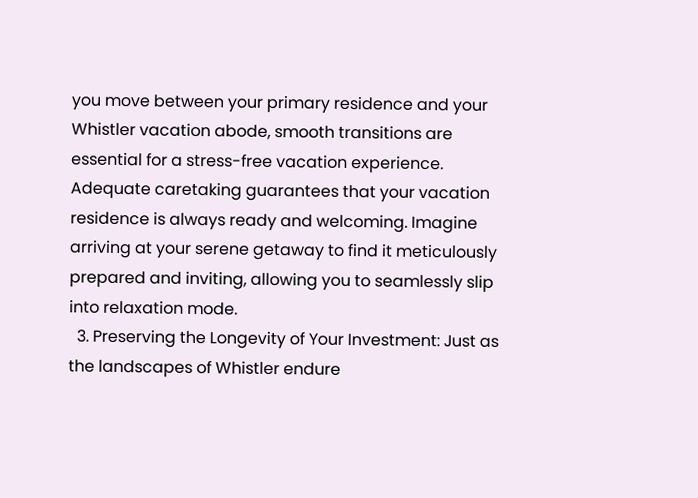you move between your primary residence and your Whistler vacation abode, smooth transitions are essential for a stress-free vacation experience. Adequate caretaking guarantees that your vacation residence is always ready and welcoming. Imagine arriving at your serene getaway to find it meticulously prepared and inviting, allowing you to seamlessly slip into relaxation mode.
  3. Preserving the Longevity of Your Investment: Just as the landscapes of Whistler endure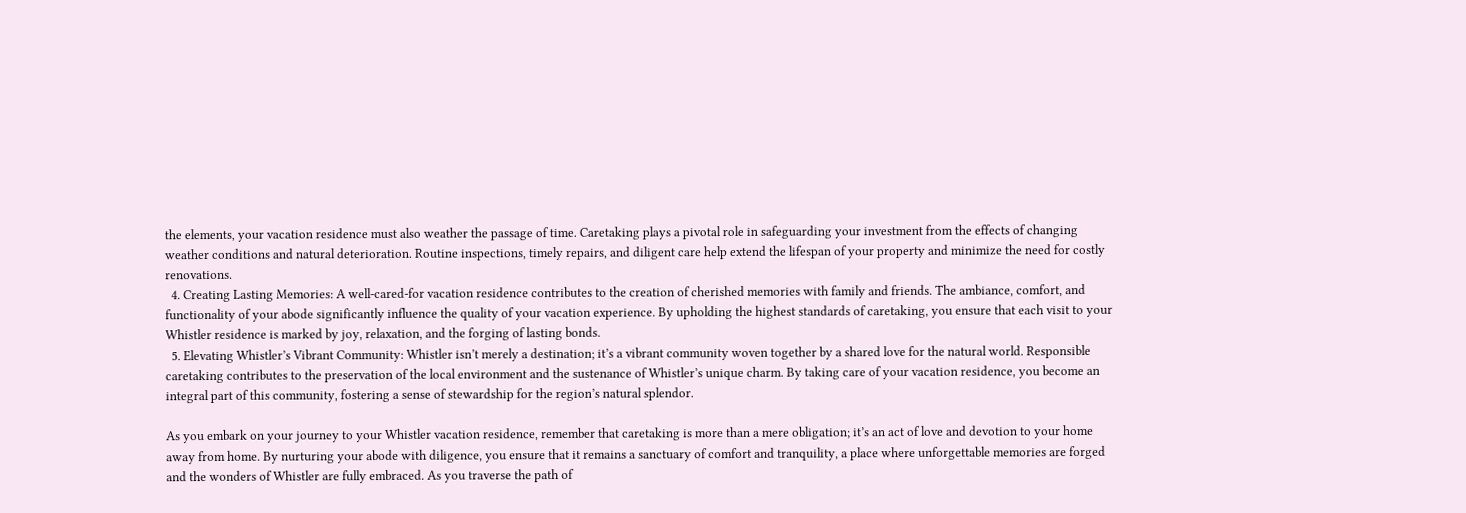the elements, your vacation residence must also weather the passage of time. Caretaking plays a pivotal role in safeguarding your investment from the effects of changing weather conditions and natural deterioration. Routine inspections, timely repairs, and diligent care help extend the lifespan of your property and minimize the need for costly renovations.
  4. Creating Lasting Memories: A well-cared-for vacation residence contributes to the creation of cherished memories with family and friends. The ambiance, comfort, and functionality of your abode significantly influence the quality of your vacation experience. By upholding the highest standards of caretaking, you ensure that each visit to your Whistler residence is marked by joy, relaxation, and the forging of lasting bonds.
  5. Elevating Whistler’s Vibrant Community: Whistler isn’t merely a destination; it’s a vibrant community woven together by a shared love for the natural world. Responsible caretaking contributes to the preservation of the local environment and the sustenance of Whistler’s unique charm. By taking care of your vacation residence, you become an integral part of this community, fostering a sense of stewardship for the region’s natural splendor.

As you embark on your journey to your Whistler vacation residence, remember that caretaking is more than a mere obligation; it’s an act of love and devotion to your home away from home. By nurturing your abode with diligence, you ensure that it remains a sanctuary of comfort and tranquility, a place where unforgettable memories are forged and the wonders of Whistler are fully embraced. As you traverse the path of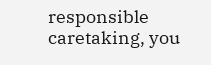responsible caretaking, you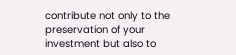contribute not only to the preservation of your investment but also to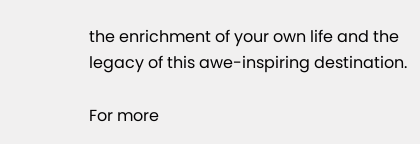the enrichment of your own life and the legacy of this awe-inspiring destination.

For more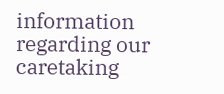information regarding our caretaking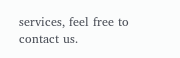services, feel free to contact us.